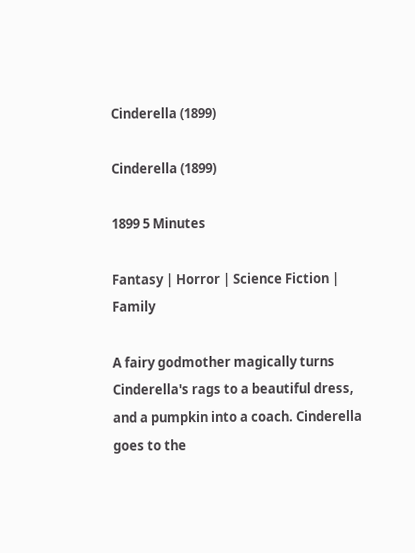Cinderella (1899)

Cinderella (1899)

1899 5 Minutes

Fantasy | Horror | Science Fiction | Family

A fairy godmother magically turns Cinderella's rags to a beautiful dress, and a pumpkin into a coach. Cinderella goes to the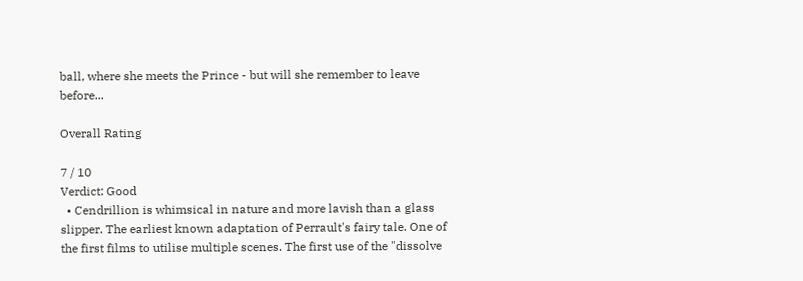ball, where she meets the Prince - but will she remember to leave before...

Overall Rating

7 / 10
Verdict: Good
  • Cendrillion is whimsical in nature and more lavish than a glass slipper. The earliest known adaptation of Perrault's fairy tale. One of the first films to utilise multiple scenes. The first use of the "dissolve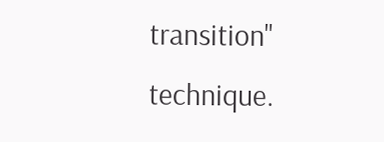transition" technique.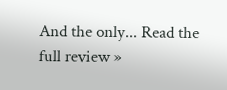And the only... Read the full review »